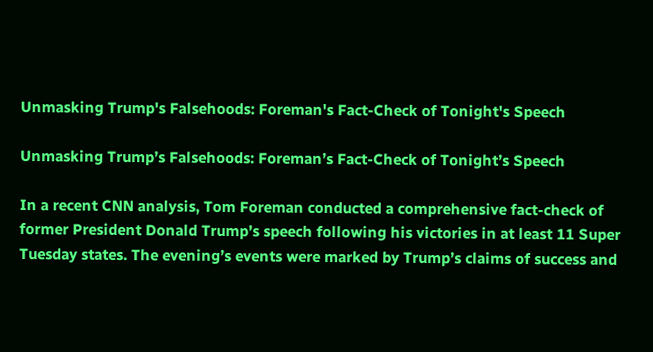Unmasking Trump's Falsehoods: Foreman's Fact-Check of Tonight's Speech

Unmasking Trump’s Falsehoods: Foreman’s Fact-Check of Tonight’s Speech

In a recent CNN analysis, Tom Foreman conducted a comprehensive fact-check of former President Donald Trump’s speech following his victories in at least 11 Super Tuesday states. The evening’s events were marked by Trump’s claims of success and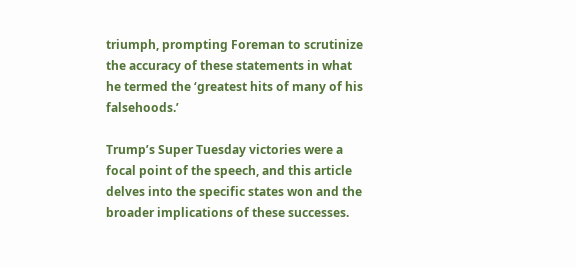triumph, prompting Foreman to scrutinize the accuracy of these statements in what he termed the ‘greatest hits of many of his falsehoods.’

Trump’s Super Tuesday victories were a focal point of the speech, and this article delves into the specific states won and the broader implications of these successes.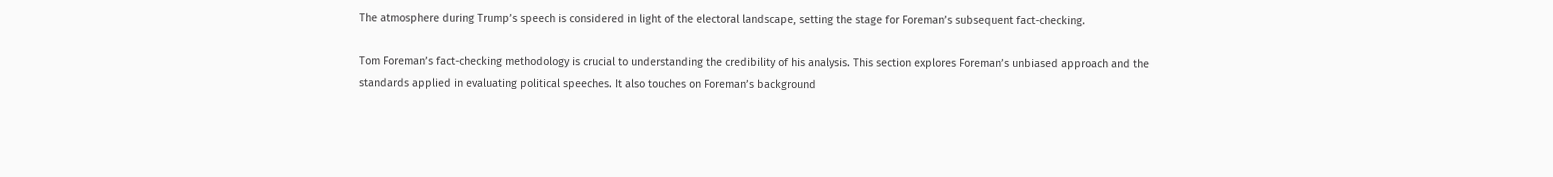The atmosphere during Trump’s speech is considered in light of the electoral landscape, setting the stage for Foreman’s subsequent fact-checking.

Tom Foreman’s fact-checking methodology is crucial to understanding the credibility of his analysis. This section explores Foreman’s unbiased approach and the standards applied in evaluating political speeches. It also touches on Foreman’s background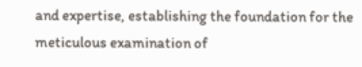and expertise, establishing the foundation for the meticulous examination of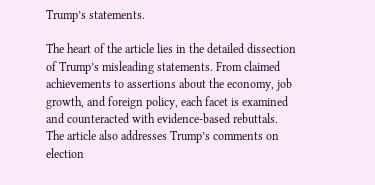Trump’s statements.

The heart of the article lies in the detailed dissection of Trump’s misleading statements. From claimed achievements to assertions about the economy, job growth, and foreign policy, each facet is examined and counteracted with evidence-based rebuttals. The article also addresses Trump’s comments on election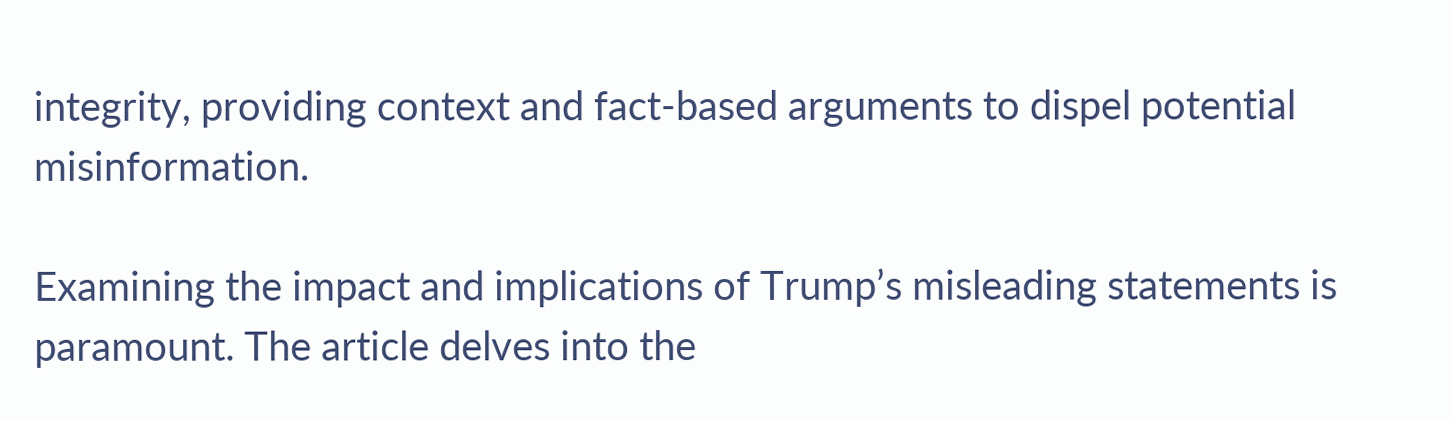integrity, providing context and fact-based arguments to dispel potential misinformation.

Examining the impact and implications of Trump’s misleading statements is paramount. The article delves into the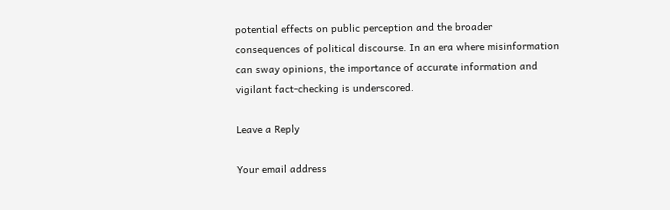potential effects on public perception and the broader consequences of political discourse. In an era where misinformation can sway opinions, the importance of accurate information and vigilant fact-checking is underscored.

Leave a Reply

Your email address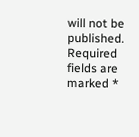will not be published. Required fields are marked *